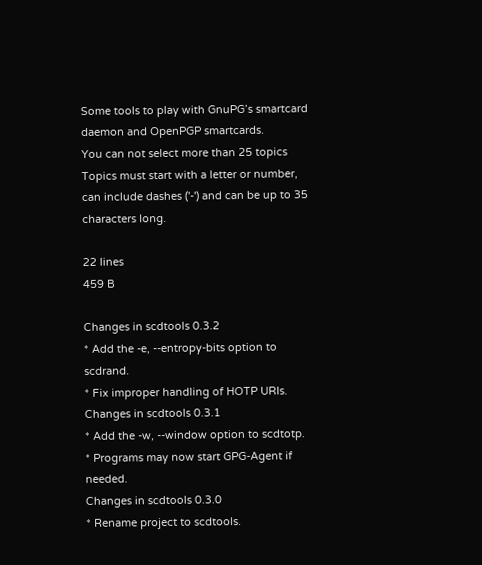Some tools to play with GnuPG’s smartcard daemon and OpenPGP smartcards.
You can not select more than 25 topics Topics must start with a letter or number, can include dashes ('-') and can be up to 35 characters long.

22 lines
459 B

Changes in scdtools 0.3.2
* Add the -e, --entropy-bits option to scdrand.
* Fix improper handling of HOTP URIs.
Changes in scdtools 0.3.1
* Add the -w, --window option to scdtotp.
* Programs may now start GPG-Agent if needed.
Changes in scdtools 0.3.0
* Rename project to scdtools.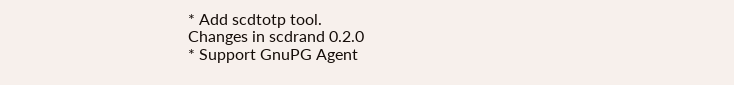* Add scdtotp tool.
Changes in scdrand 0.2.0
* Support GnuPG Agent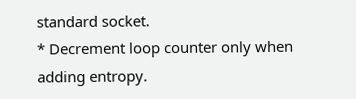standard socket.
* Decrement loop counter only when adding entropy.